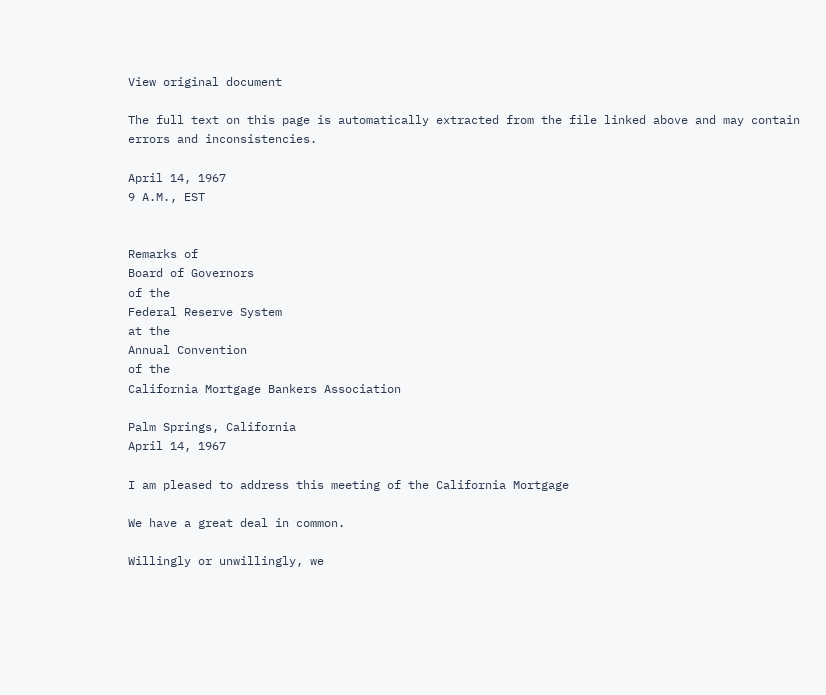View original document

The full text on this page is automatically extracted from the file linked above and may contain errors and inconsistencies.

April 14, 1967
9 A.M., EST


Remarks of
Board of Governors
of the
Federal Reserve System
at the
Annual Convention
of the
California Mortgage Bankers Association

Palm Springs, California
April 14, 1967

I am pleased to address this meeting of the California Mortgage

We have a great deal in common.

Willingly or unwillingly, we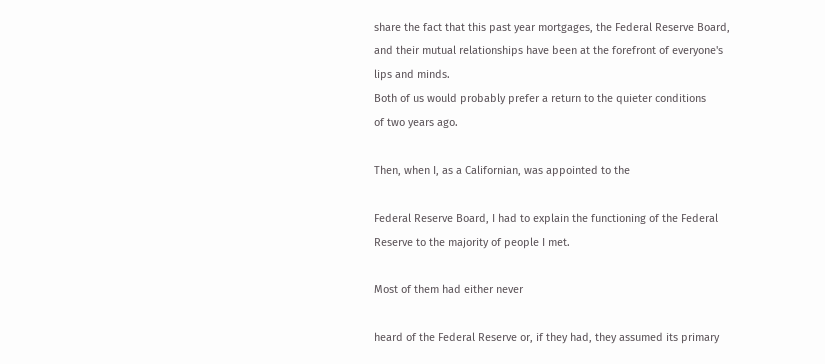share the fact that this past year mortgages, the Federal Reserve Board,
and their mutual relationships have been at the forefront of everyone's
lips and minds.
Both of us would probably prefer a return to the quieter conditions
of two years ago.

Then, when I, as a Californian, was appointed to the

Federal Reserve Board, I had to explain the functioning of the Federal
Reserve to the majority of people I met.

Most of them had either never

heard of the Federal Reserve or, if they had, they assumed its primary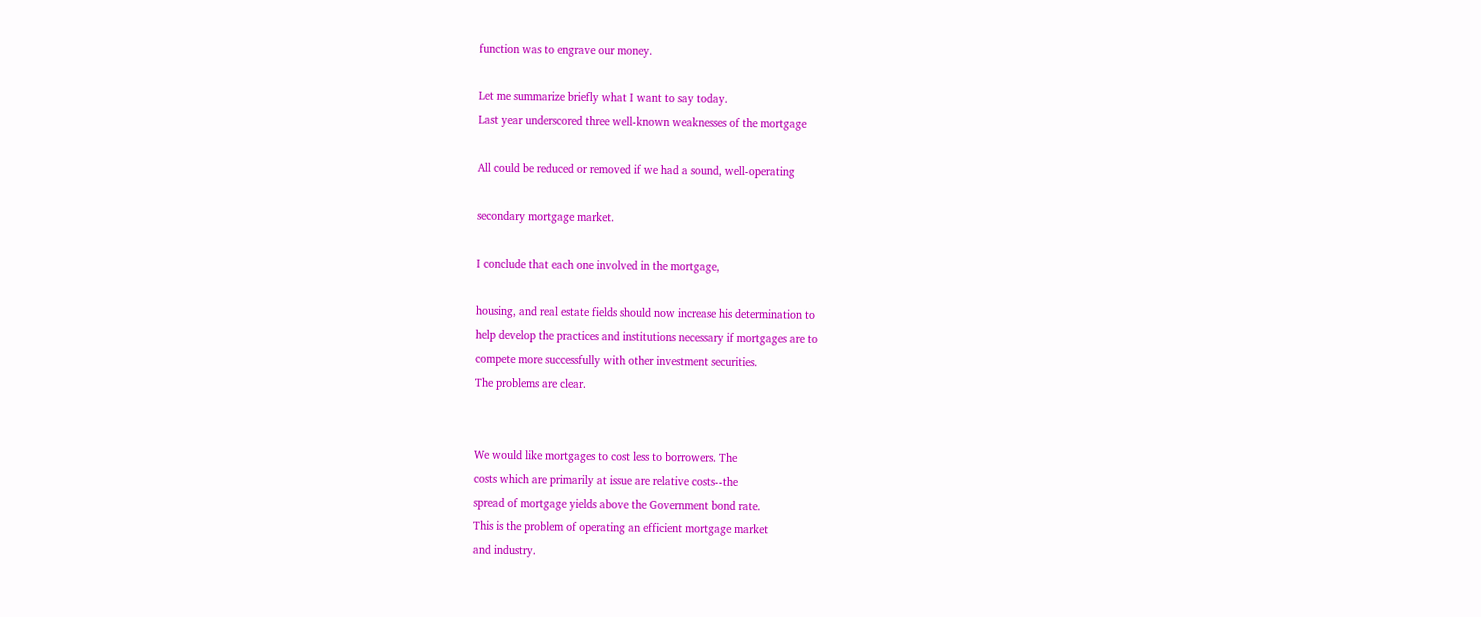function was to engrave our money.

Let me summarize briefly what I want to say today.
Last year underscored three well-known weaknesses of the mortgage

All could be reduced or removed if we had a sound, well-operating

secondary mortgage market.

I conclude that each one involved in the mortgage,

housing, and real estate fields should now increase his determination to
help develop the practices and institutions necessary if mortgages are to
compete more successfully with other investment securities.
The problems are clear.


We would like mortgages to cost less to borrowers. The
costs which are primarily at issue are relative costs--the
spread of mortgage yields above the Government bond rate.
This is the problem of operating an efficient mortgage market
and industry.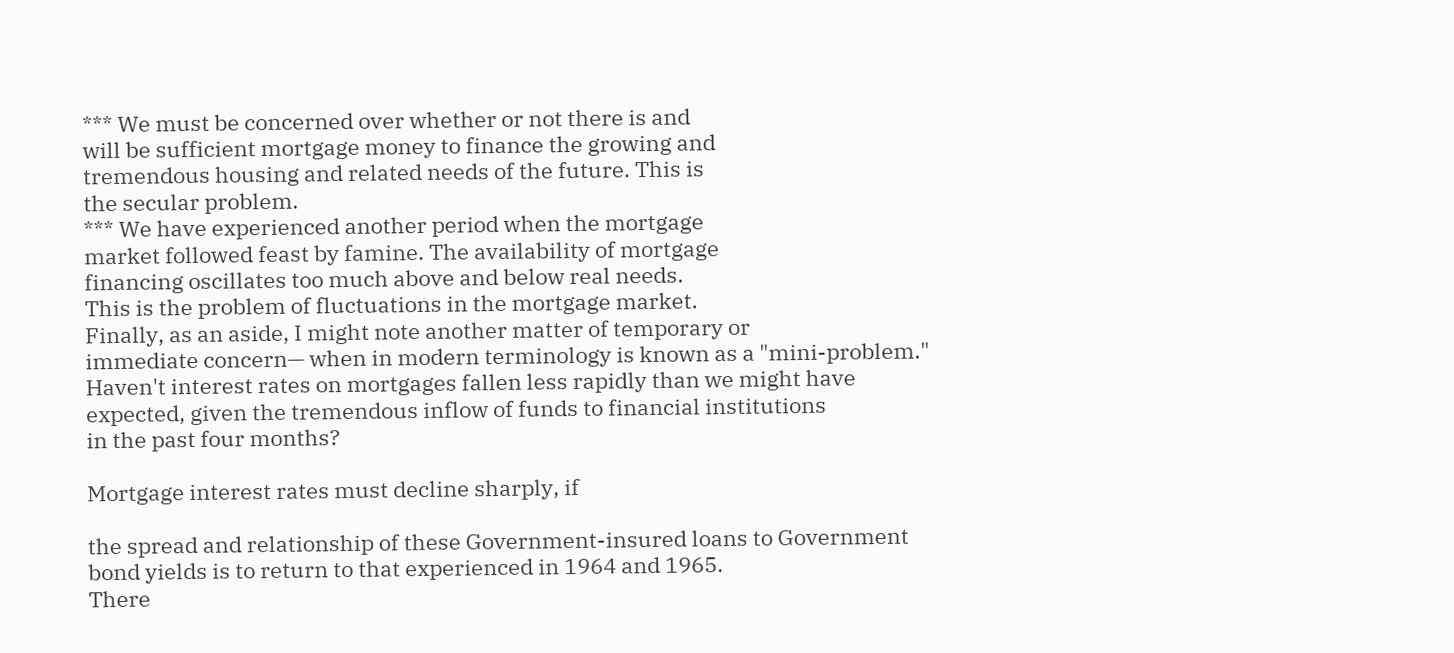*** We must be concerned over whether or not there is and
will be sufficient mortgage money to finance the growing and
tremendous housing and related needs of the future. This is
the secular problem.
*** We have experienced another period when the mortgage
market followed feast by famine. The availability of mortgage
financing oscillates too much above and below real needs.
This is the problem of fluctuations in the mortgage market.
Finally, as an aside, I might note another matter of temporary or
immediate concern— when in modern terminology is known as a "mini-problem."
Haven't interest rates on mortgages fallen less rapidly than we might have
expected, given the tremendous inflow of funds to financial institutions
in the past four months?

Mortgage interest rates must decline sharply, if

the spread and relationship of these Government-insured loans to Government
bond yields is to return to that experienced in 1964 and 1965.
There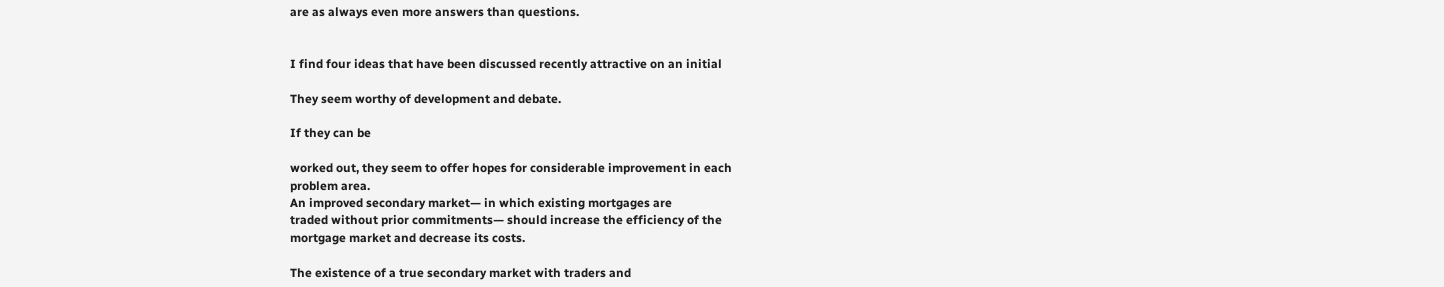are as always even more answers than questions.


I find four ideas that have been discussed recently attractive on an initial

They seem worthy of development and debate.

If they can be

worked out, they seem to offer hopes for considerable improvement in each
problem area.
An improved secondary market— in which existing mortgages are
traded without prior commitments— should increase the efficiency of the
mortgage market and decrease its costs.

The existence of a true secondary market with traders and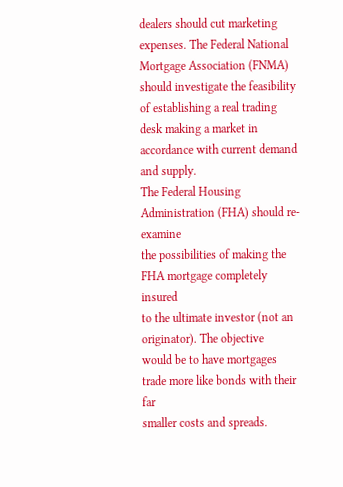dealers should cut marketing expenses. The Federal National
Mortgage Association (FNMA) should investigate the feasibility
of establishing a real trading desk making a market in
accordance with current demand and supply.
The Federal Housing Administration (FHA) should re-examine
the possibilities of making the FHA mortgage completely insured
to the ultimate investor (not an originator). The objective
would be to have mortgages trade more like bonds with their far
smaller costs and spreads.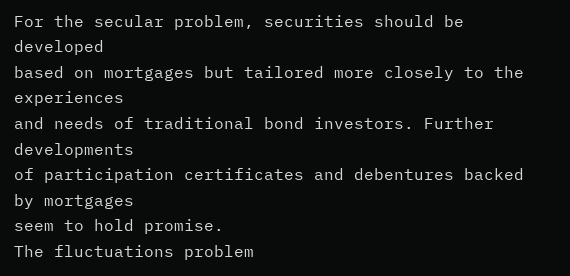For the secular problem, securities should be developed
based on mortgages but tailored more closely to the experiences
and needs of traditional bond investors. Further developments
of participation certificates and debentures backed by mortgages
seem to hold promise.
The fluctuations problem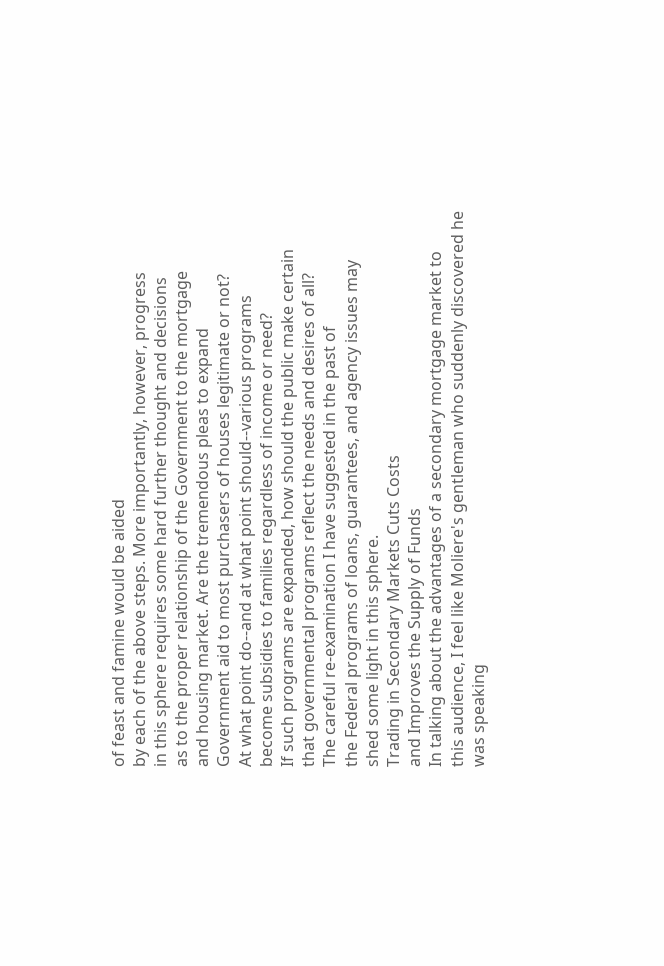of feast and famine would be aided
by each of the above steps. More importantly, however, progress
in this sphere requires some hard further thought and decisions
as to the proper relationship of the Government to the mortgage
and housing market. Are the tremendous pleas to expand
Government aid to most purchasers of houses legitimate or not?
At what point do--and at what point should--various programs
become subsidies to families regardless of income or need?
If such programs are expanded, how should the public make certain
that governmental programs reflect the needs and desires of all?
The careful re-examination I have suggested in the past of
the Federal programs of loans, guarantees, and agency issues may
shed some light in this sphere.
Trading in Secondary Markets Cuts Costs
and Improves the Supply of Funds
In talking about the advantages of a secondary mortgage market to
this audience, I feel like Moliere's gentleman who suddenly discovered he
was speaking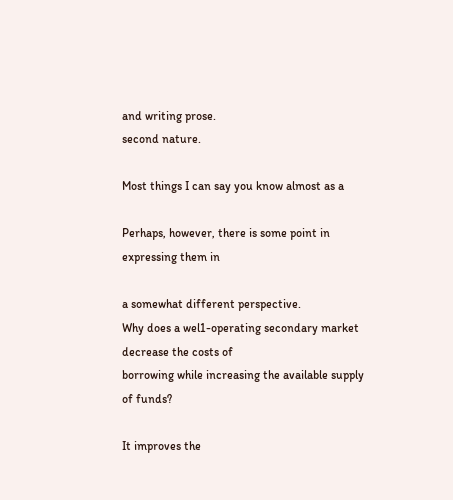and writing prose.
second nature.

Most things I can say you know almost as a

Perhaps, however, there is some point in expressing them in

a somewhat different perspective.
Why does a wel1-operating secondary market decrease the costs of
borrowing while increasing the available supply of funds?

It improves the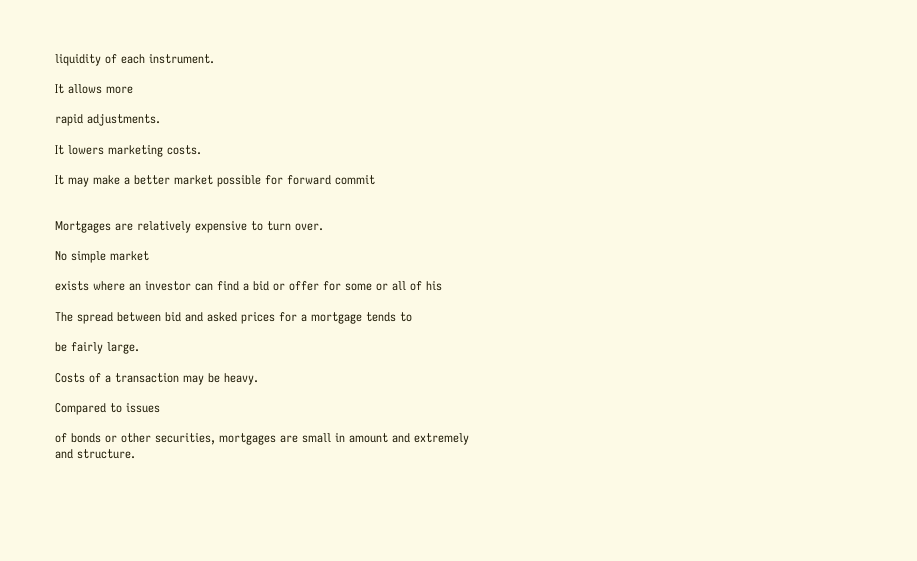liquidity of each instrument.

It allows more

rapid adjustments.

It lowers marketing costs.

It may make a better market possible for forward commit


Mortgages are relatively expensive to turn over.

No simple market

exists where an investor can find a bid or offer for some or all of his

The spread between bid and asked prices for a mortgage tends to

be fairly large.

Costs of a transaction may be heavy.

Compared to issues

of bonds or other securities, mortgages are small in amount and extremely
and structure.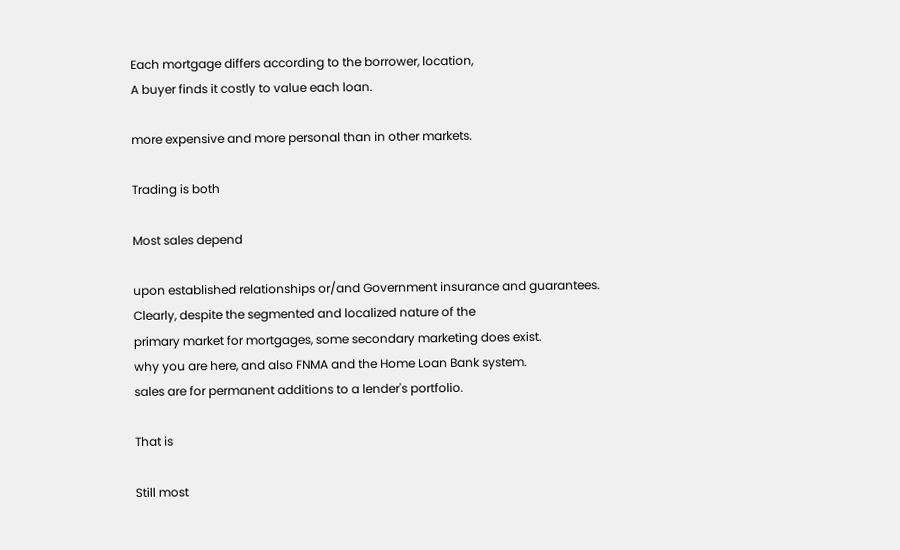Each mortgage differs according to the borrower, location,
A buyer finds it costly to value each loan.

more expensive and more personal than in other markets.

Trading is both

Most sales depend

upon established relationships or/and Government insurance and guarantees.
Clearly, despite the segmented and localized nature of the
primary market for mortgages, some secondary marketing does exist.
why you are here, and also FNMA and the Home Loan Bank system.
sales are for permanent additions to a lender's portfolio.

That is

Still most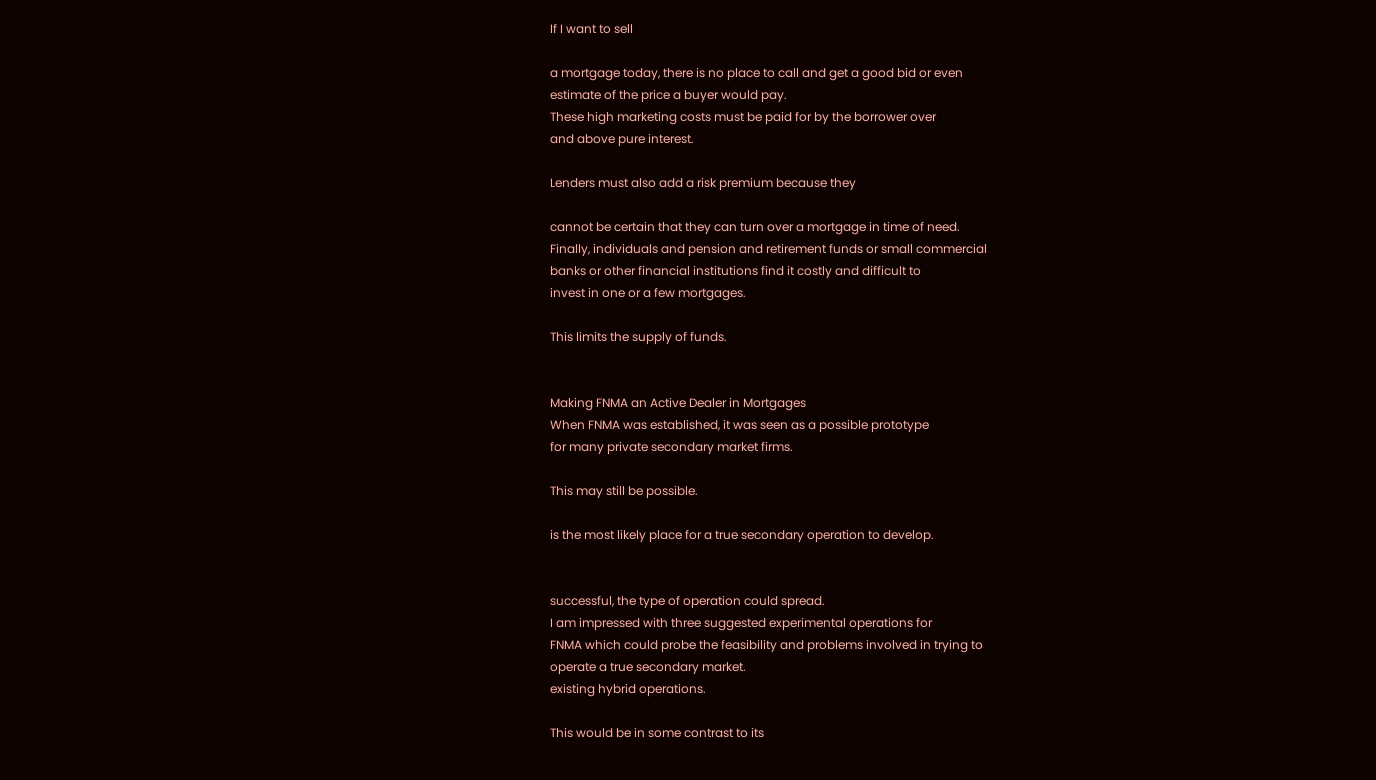If I want to sell

a mortgage today, there is no place to call and get a good bid or even
estimate of the price a buyer would pay.
These high marketing costs must be paid for by the borrower over
and above pure interest.

Lenders must also add a risk premium because they

cannot be certain that they can turn over a mortgage in time of need.
Finally, individuals and pension and retirement funds or small commercial
banks or other financial institutions find it costly and difficult to
invest in one or a few mortgages.

This limits the supply of funds.


Making FNMA an Active Dealer in Mortgages
When FNMA was established, it was seen as a possible prototype
for many private secondary market firms.

This may still be possible.

is the most likely place for a true secondary operation to develop.


successful, the type of operation could spread.
I am impressed with three suggested experimental operations for
FNMA which could probe the feasibility and problems involved in trying to
operate a true secondary market.
existing hybrid operations.

This would be in some contrast to its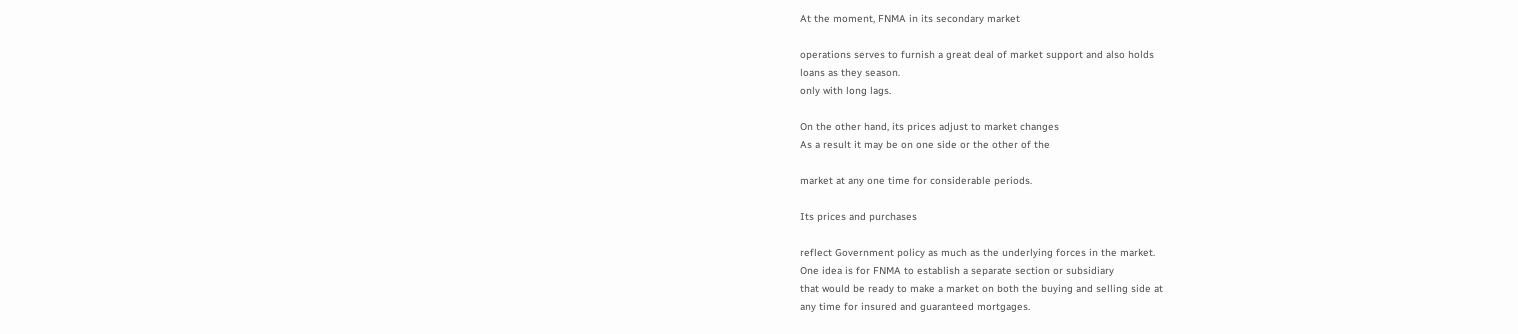At the moment, FNMA in its secondary market

operations serves to furnish a great deal of market support and also holds
loans as they season.
only with long lags.

On the other hand, its prices adjust to market changes
As a result it may be on one side or the other of the

market at any one time for considerable periods.

Its prices and purchases

reflect Government policy as much as the underlying forces in the market.
One idea is for FNMA to establish a separate section or subsidiary
that would be ready to make a market on both the buying and selling side at
any time for insured and guaranteed mortgages.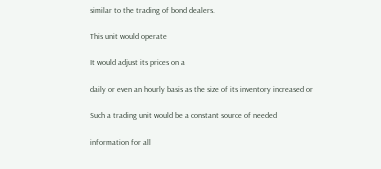similar to the trading of bond dealers.

This unit would operate

It would adjust its prices on a

daily or even an hourly basis as the size of its inventory increased or

Such a trading unit would be a constant source of needed

information for all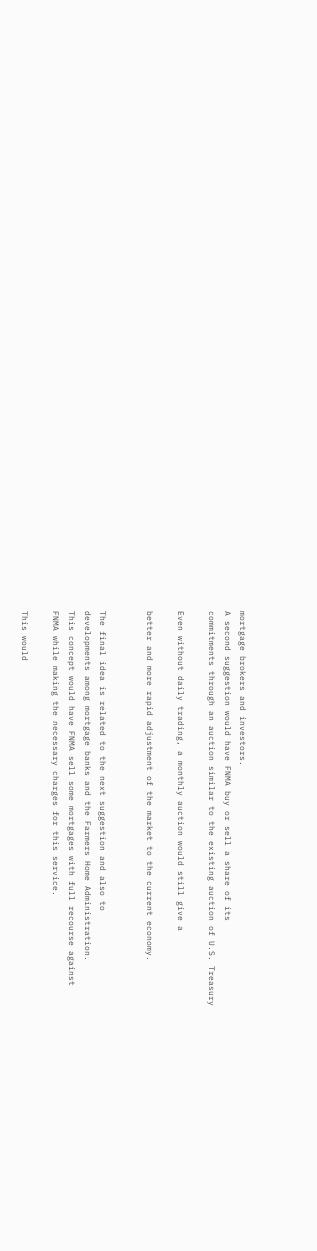mortgage brokers and investors.
A second suggestion would have FNMA buy or sell a share of its
commitments through an auction similar to the existing auction of U.S. Treasury

Even without daily trading, a monthly auction would still give a

better and more rapid adjustment of the market to the current economy.


The final idea is related to the next suggestion and also to
developments among mortgage banks and the Farmers Home Administration.
This concept would have FNMA sell some mortgages with full recourse against
FNMA while making the necessary charges for this service.

This would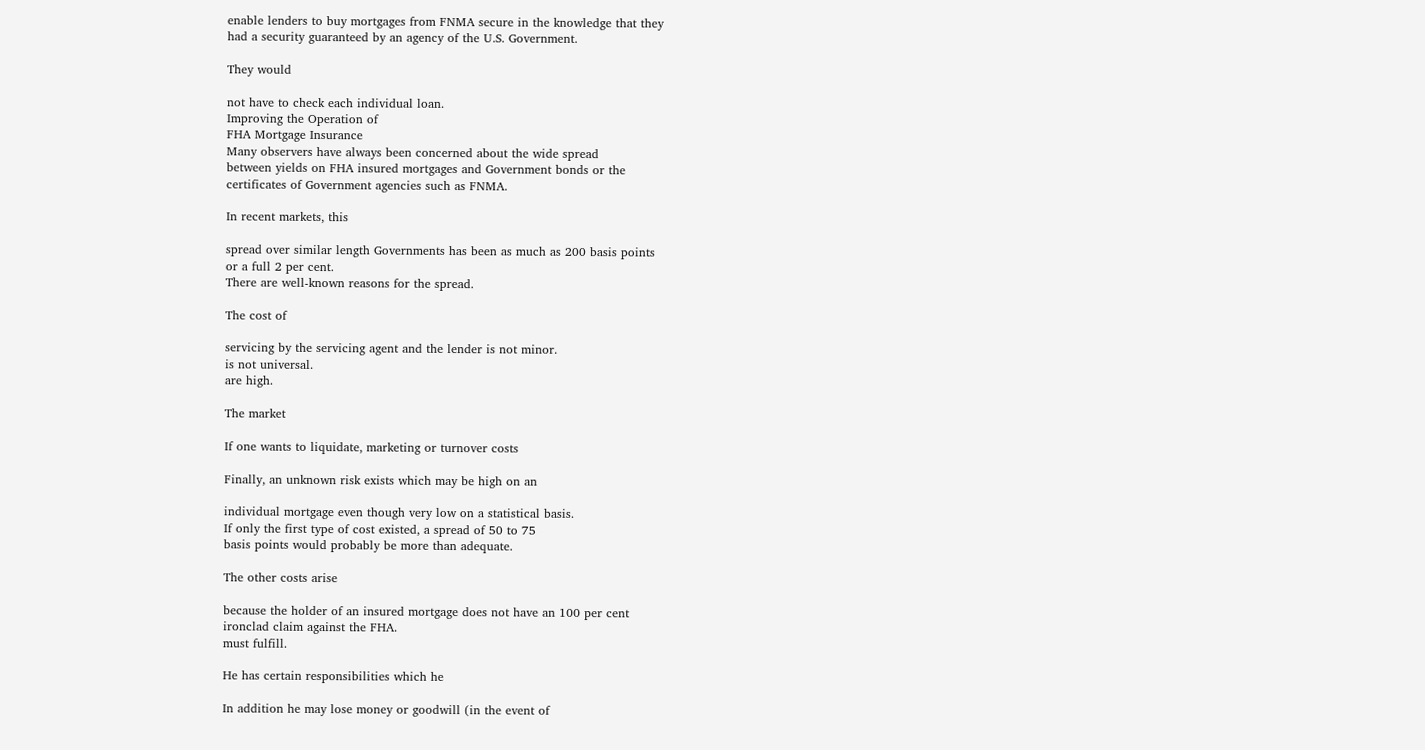enable lenders to buy mortgages from FNMA secure in the knowledge that they
had a security guaranteed by an agency of the U.S. Government.

They would

not have to check each individual loan.
Improving the Operation of
FHA Mortgage Insurance
Many observers have always been concerned about the wide spread
between yields on FHA insured mortgages and Government bonds or the
certificates of Government agencies such as FNMA.

In recent markets, this

spread over similar length Governments has been as much as 200 basis points
or a full 2 per cent.
There are well-known reasons for the spread.

The cost of

servicing by the servicing agent and the lender is not minor.
is not universal.
are high.

The market

If one wants to liquidate, marketing or turnover costs

Finally, an unknown risk exists which may be high on an

individual mortgage even though very low on a statistical basis.
If only the first type of cost existed, a spread of 50 to 75
basis points would probably be more than adequate.

The other costs arise

because the holder of an insured mortgage does not have an 100 per cent
ironclad claim against the FHA.
must fulfill.

He has certain responsibilities which he

In addition he may lose money or goodwill (in the event of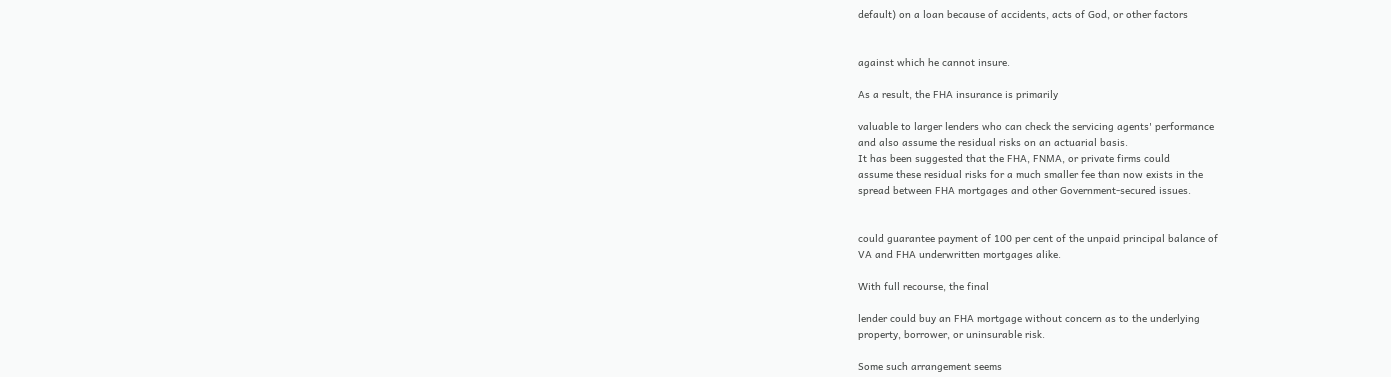default) on a loan because of accidents, acts of God, or other factors


against which he cannot insure.

As a result, the FHA insurance is primarily

valuable to larger lenders who can check the servicing agents' performance
and also assume the residual risks on an actuarial basis.
It has been suggested that the FHA, FNMA, or private firms could
assume these residual risks for a much smaller fee than now exists in the
spread between FHA mortgages and other Government-secured issues.


could guarantee payment of 100 per cent of the unpaid principal balance of
VA and FHA underwritten mortgages alike.

With full recourse, the final

lender could buy an FHA mortgage without concern as to the underlying
property, borrower, or uninsurable risk.

Some such arrangement seems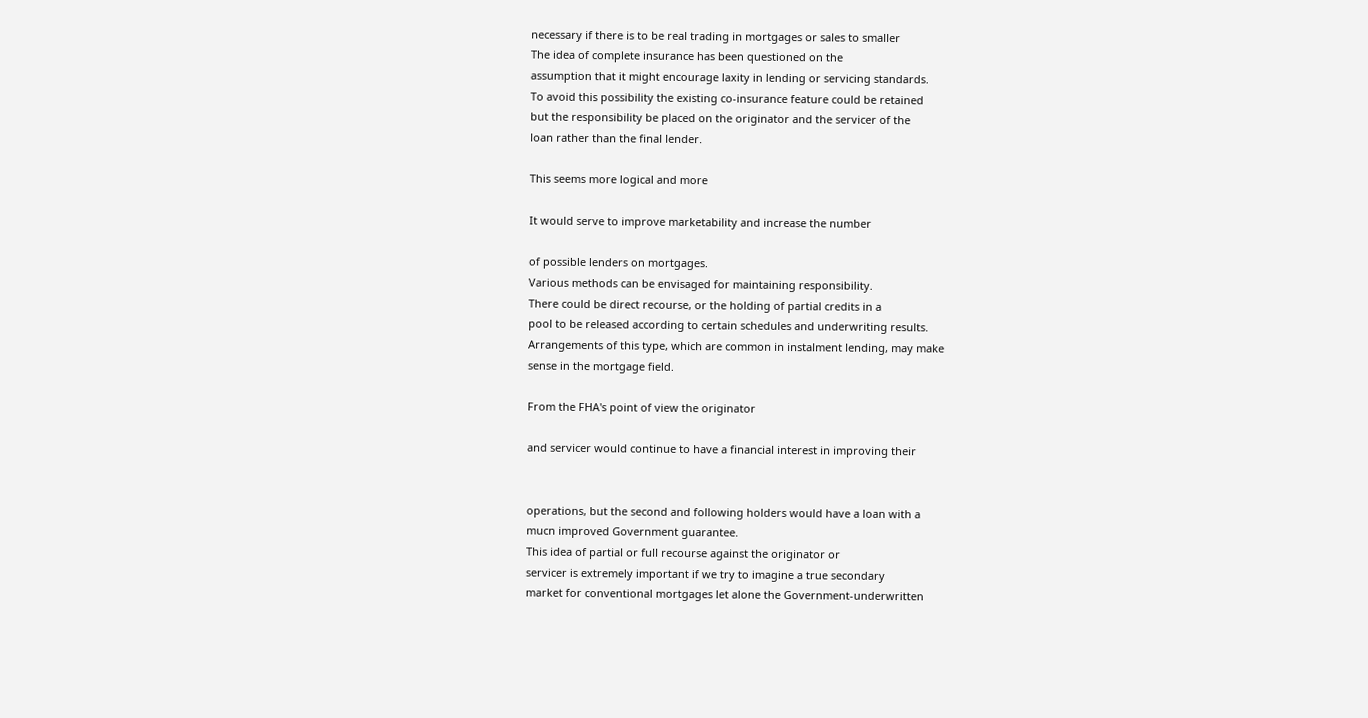necessary if there is to be real trading in mortgages or sales to smaller
The idea of complete insurance has been questioned on the
assumption that it might encourage laxity in lending or servicing standards.
To avoid this possibility the existing co-insurance feature could be retained
but the responsibility be placed on the originator and the servicer of the
loan rather than the final lender.

This seems more logical and more

It would serve to improve marketability and increase the number

of possible lenders on mortgages.
Various methods can be envisaged for maintaining responsibility.
There could be direct recourse, or the holding of partial credits in a
pool to be released according to certain schedules and underwriting results.
Arrangements of this type, which are common in instalment lending, may make
sense in the mortgage field.

From the FHA's point of view the originator

and servicer would continue to have a financial interest in improving their


operations, but the second and following holders would have a loan with a
mucn improved Government guarantee.
This idea of partial or full recourse against the originator or
servicer is extremely important if we try to imagine a true secondary
market for conventional mortgages let alone the Government-underwritten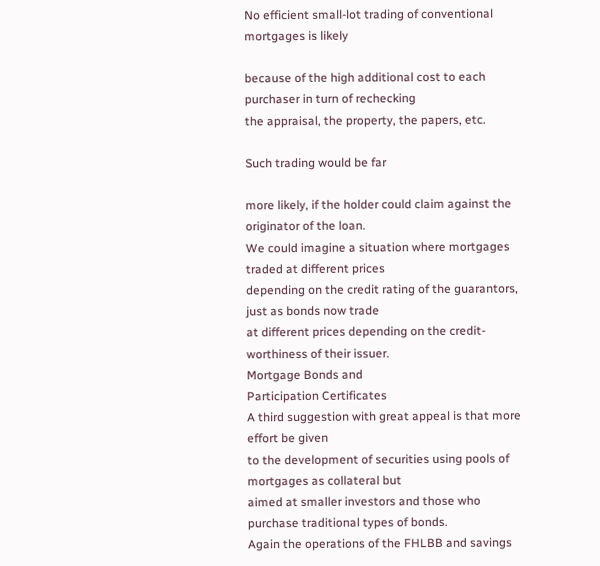No efficient small-lot trading of conventional mortgages is likely

because of the high additional cost to each purchaser in turn of rechecking
the appraisal, the property, the papers, etc.

Such trading would be far

more likely, if the holder could claim against the originator of the loan.
We could imagine a situation where mortgages traded at different prices
depending on the credit rating of the guarantors, just as bonds now trade
at different prices depending on the credit-worthiness of their issuer.
Mortgage Bonds and
Participation Certificates
A third suggestion with great appeal is that more effort be given
to the development of securities using pools of mortgages as collateral but
aimed at smaller investors and those who purchase traditional types of bonds.
Again the operations of the FHLBB and savings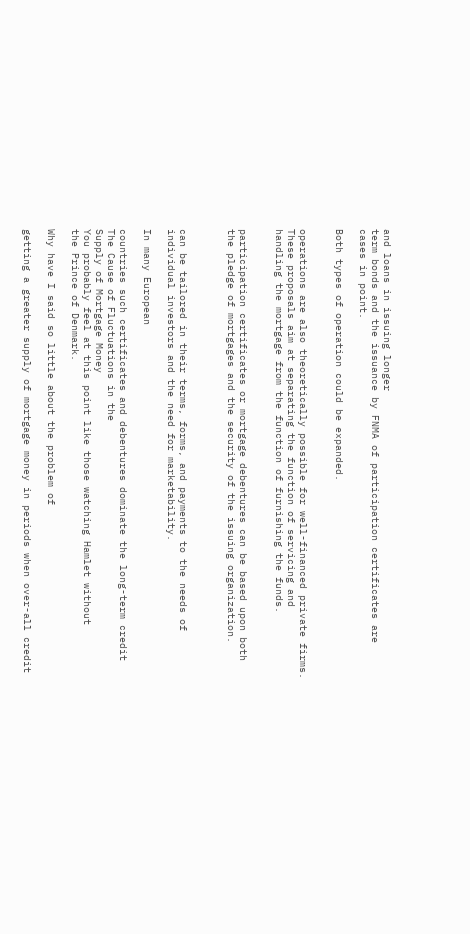and loans in issuing longer
term bonds and the issuance by FNMA of participation certificates are
cases in point.

Both types of operation could be expanded.


operations are also theoretically possible for well-financed private firms.
These proposals aim at separating the function of servicing and
handling the mortgage from the function of furnishing the funds.


participation certificates or mortgage debentures can be based upon both
the pledge of mortgages and the security of the issuing organization.



can be tailored in their terms, forms, and payments to the needs of
individual investors and the need for marketability.

In many European

countries such certificates and debentures dominate the long-term credit
The Cause of Fluctuations in the
Supply of Mortgage Money
You probably feel at this point like those watching Hamlet without
the Prince of Denmark.

Why have I said so little about the problem of

getting a greater supply of mortgage money in periods when over-all credit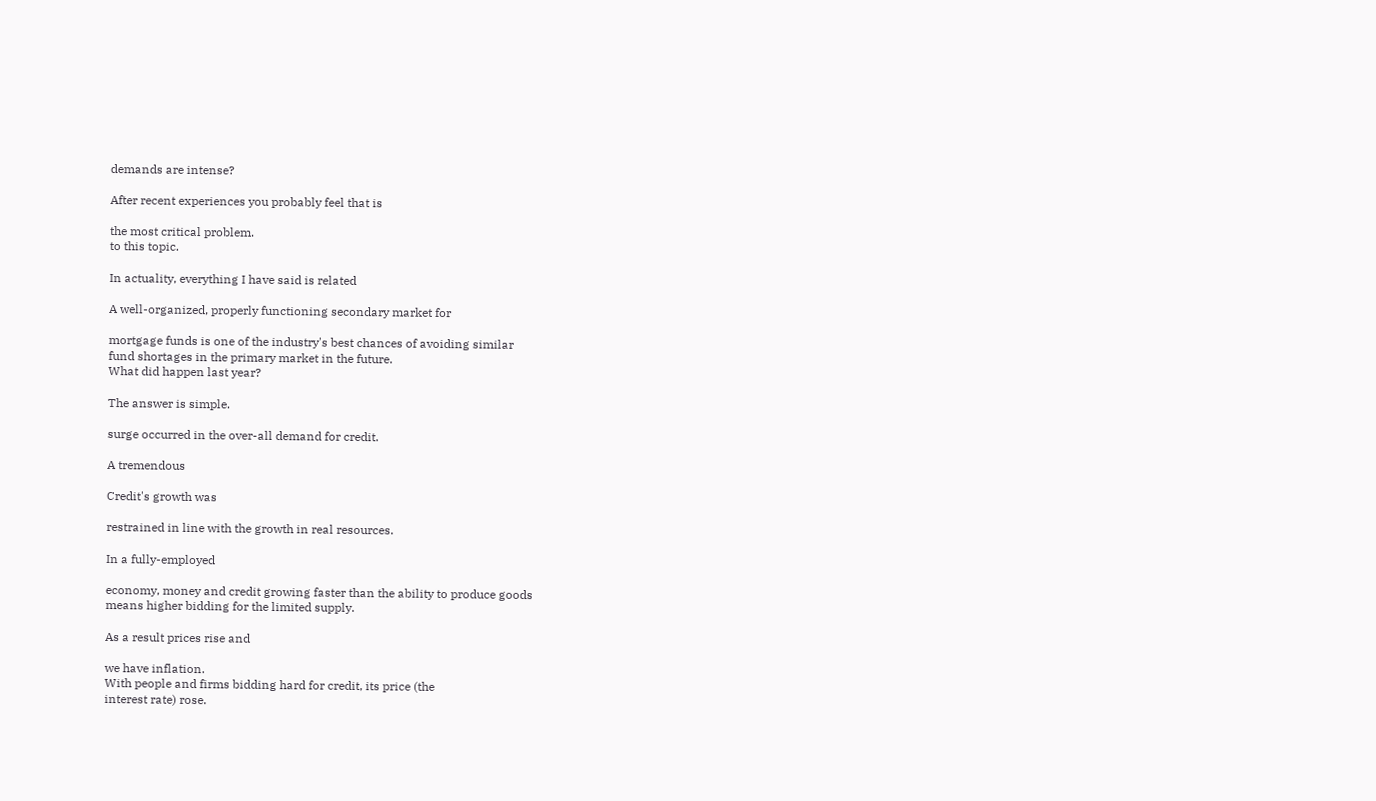demands are intense?

After recent experiences you probably feel that is

the most critical problem.
to this topic.

In actuality, everything I have said is related

A well-organized, properly functioning secondary market for

mortgage funds is one of the industry's best chances of avoiding similar
fund shortages in the primary market in the future.
What did happen last year?

The answer is simple.

surge occurred in the over-all demand for credit.

A tremendous

Credit's growth was

restrained in line with the growth in real resources.

In a fully-employed

economy, money and credit growing faster than the ability to produce goods
means higher bidding for the limited supply.

As a result prices rise and

we have inflation.
With people and firms bidding hard for credit, its price (the
interest rate) rose.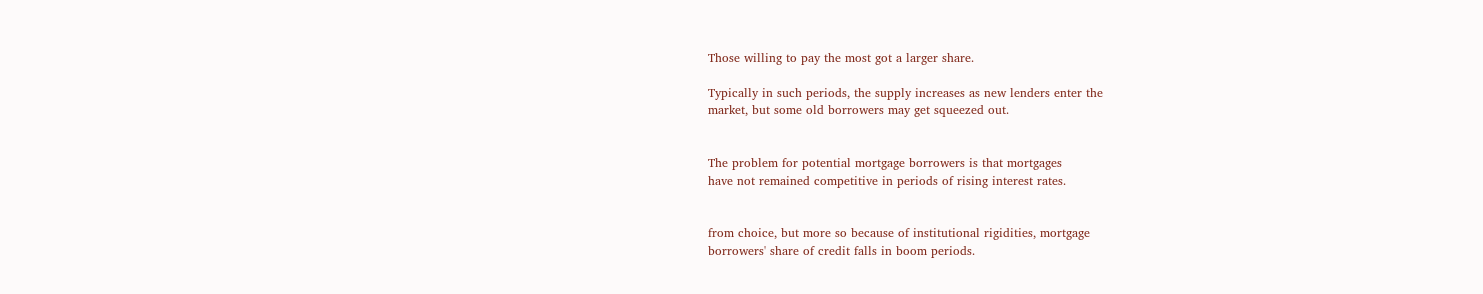Those willing to pay the most got a larger share.

Typically in such periods, the supply increases as new lenders enter the
market, but some old borrowers may get squeezed out.


The problem for potential mortgage borrowers is that mortgages
have not remained competitive in periods of rising interest rates.


from choice, but more so because of institutional rigidities, mortgage
borrowers' share of credit falls in boom periods.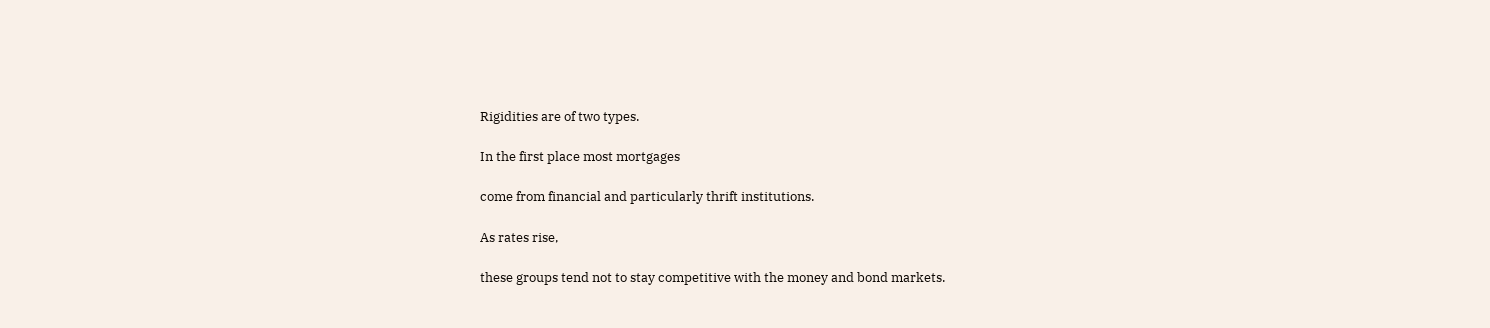Rigidities are of two types.

In the first place most mortgages

come from financial and particularly thrift institutions.

As rates rise,

these groups tend not to stay competitive with the money and bond markets.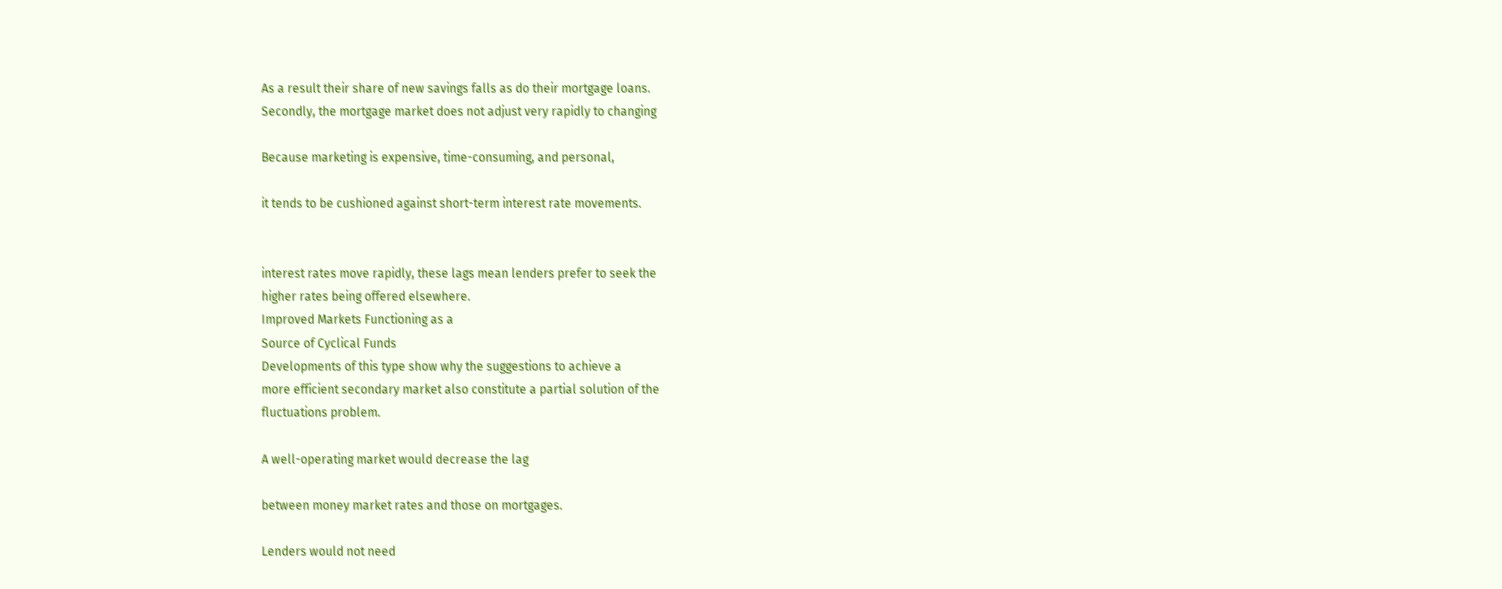As a result their share of new savings falls as do their mortgage loans.
Secondly, the mortgage market does not adjust very rapidly to changing

Because marketing is expensive, time-consuming, and personal,

it tends to be cushioned against short-term interest rate movements.


interest rates move rapidly, these lags mean lenders prefer to seek the
higher rates being offered elsewhere.
Improved Markets Functioning as a
Source of Cyclical Funds
Developments of this type show why the suggestions to achieve a
more efficient secondary market also constitute a partial solution of the
fluctuations problem.

A well-operating market would decrease the lag

between money market rates and those on mortgages.

Lenders would not need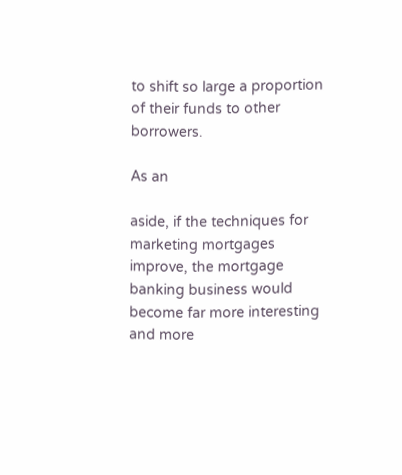to shift so large a proportion of their funds to other borrowers.

As an

aside, if the techniques for marketing mortgages improve, the mortgage
banking business would become far more interesting and more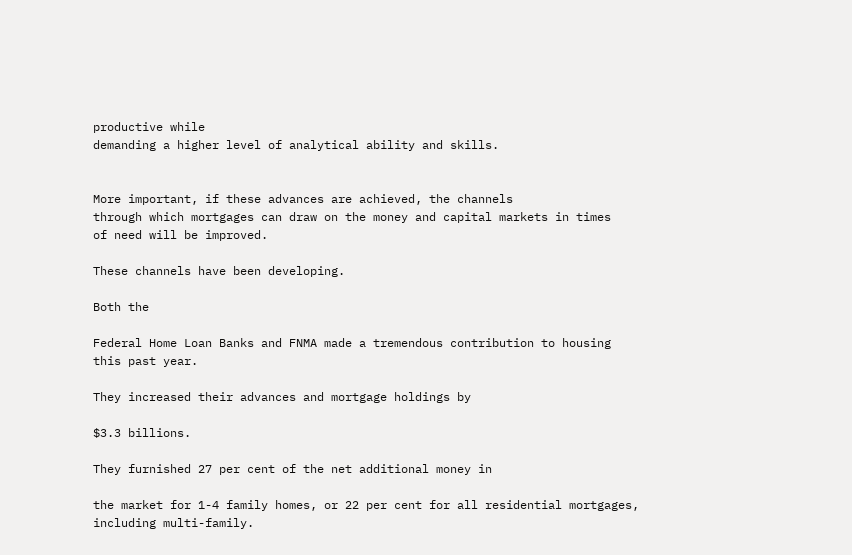productive while
demanding a higher level of analytical ability and skills.


More important, if these advances are achieved, the channels
through which mortgages can draw on the money and capital markets in times
of need will be improved.

These channels have been developing.

Both the

Federal Home Loan Banks and FNMA made a tremendous contribution to housing
this past year.

They increased their advances and mortgage holdings by

$3.3 billions.

They furnished 27 per cent of the net additional money in

the market for 1-4 family homes, or 22 per cent for all residential mortgages,
including multi-family.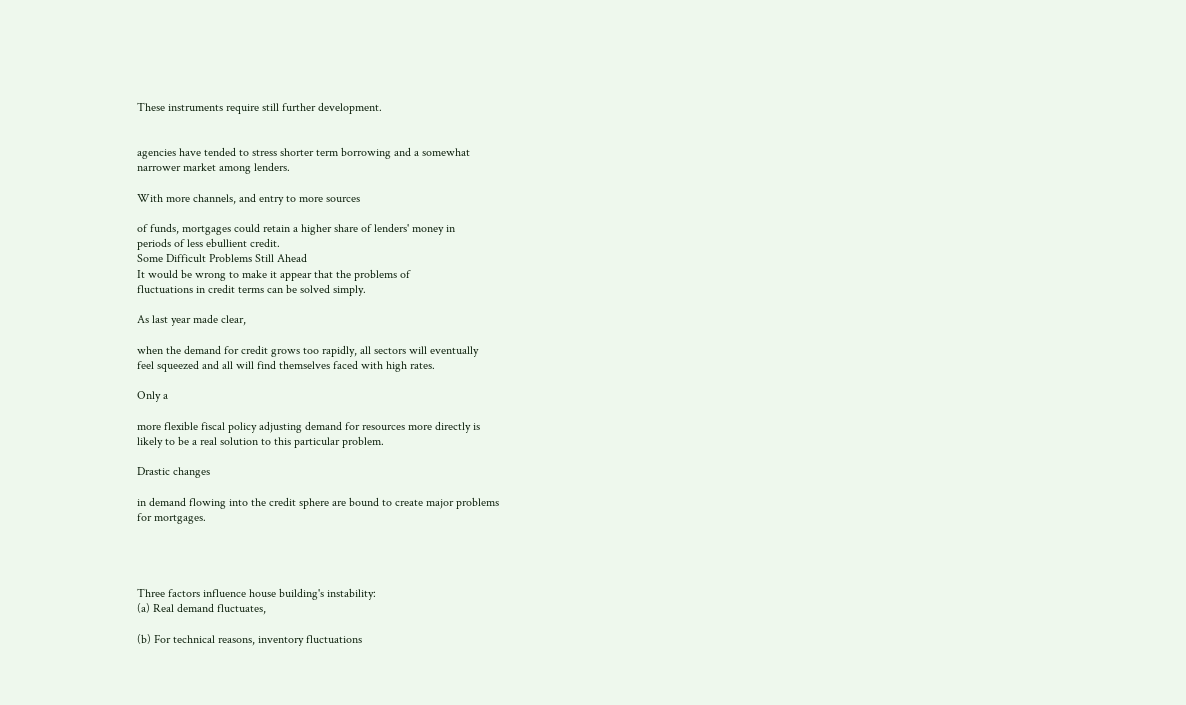These instruments require still further development.


agencies have tended to stress shorter term borrowing and a somewhat
narrower market among lenders.

With more channels, and entry to more sources

of funds, mortgages could retain a higher share of lenders' money in
periods of less ebullient credit.
Some Difficult Problems Still Ahead
It would be wrong to make it appear that the problems of
fluctuations in credit terms can be solved simply.

As last year made clear,

when the demand for credit grows too rapidly, all sectors will eventually
feel squeezed and all will find themselves faced with high rates.

Only a

more flexible fiscal policy adjusting demand for resources more directly is
likely to be a real solution to this particular problem.

Drastic changes

in demand flowing into the credit sphere are bound to create major problems
for mortgages.




Three factors influence house building's instability:
(a) Real demand fluctuates,

(b) For technical reasons, inventory fluctuations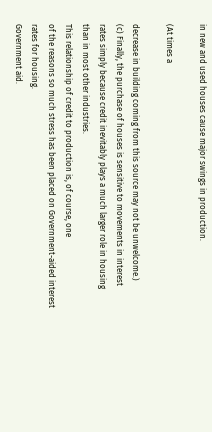in new and used houses cause major swings in production.

(At times a

decrease in building coming from this source may not be unwelcome.)
(c) Finally, the purchase of houses is sensitive to movements in interest
rates simply because credit inevitably plays a much larger role in housing
than in most other industries.
This relationship of credit to production is, of course, one
of the reasons so much stress has been placed on Government-aided interest
rates for housing.
Government aid.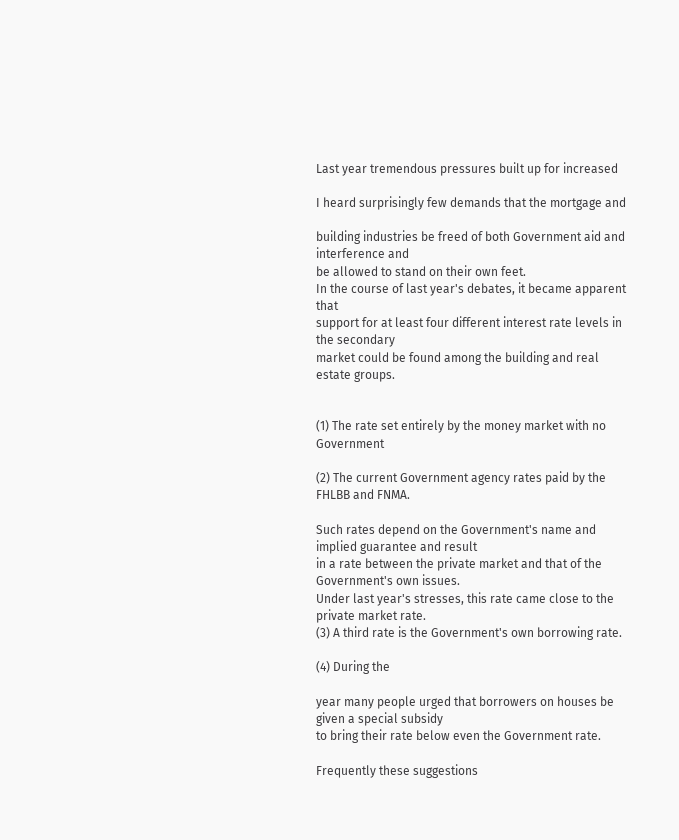Last year tremendous pressures built up for increased

I heard surprisingly few demands that the mortgage and

building industries be freed of both Government aid and interference and
be allowed to stand on their own feet.
In the course of last year's debates, it became apparent that
support for at least four different interest rate levels in the secondary
market could be found among the building and real estate groups.


(1) The rate set entirely by the money market with no Government

(2) The current Government agency rates paid by the FHLBB and FNMA.

Such rates depend on the Government's name and implied guarantee and result
in a rate between the private market and that of the Government's own issues.
Under last year's stresses, this rate came close to the private market rate.
(3) A third rate is the Government's own borrowing rate.

(4) During the

year many people urged that borrowers on houses be given a special subsidy
to bring their rate below even the Government rate.

Frequently these suggestions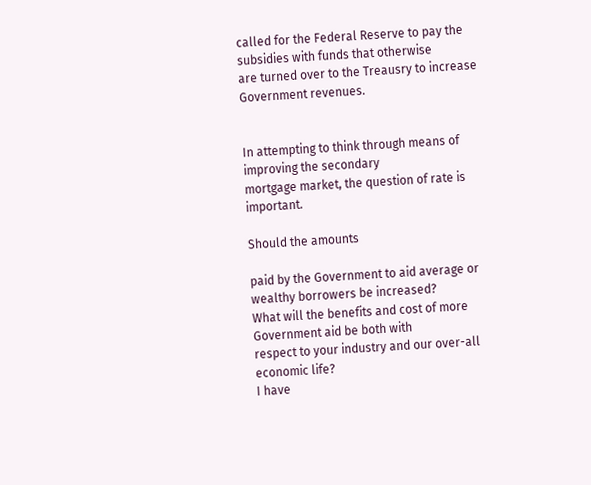called for the Federal Reserve to pay the subsidies with funds that otherwise
are turned over to the Treausry to increase Government revenues.


In attempting to think through means of improving the secondary
mortgage market, the question of rate is important.

Should the amounts

paid by the Government to aid average or wealthy borrowers be increased?
What will the benefits and cost of more Government aid be both with
respect to your industry and our over-all economic life?
I have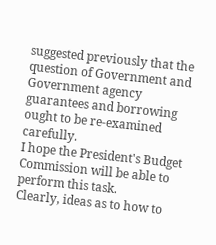suggested previously that the question of Government and
Government agency guarantees and borrowing ought to be re-examined carefully.
I hope the President's Budget Commission will be able to perform this task.
Clearly, ideas as to how to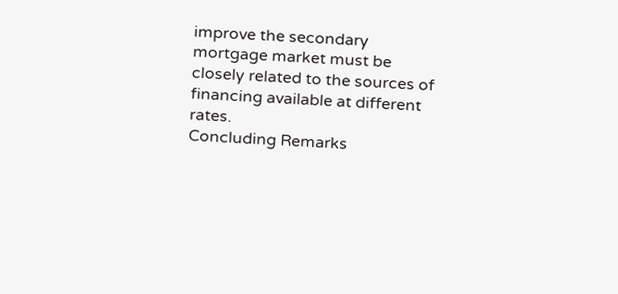improve the secondary mortgage market must be
closely related to the sources of financing available at different rates.
Concluding Remarks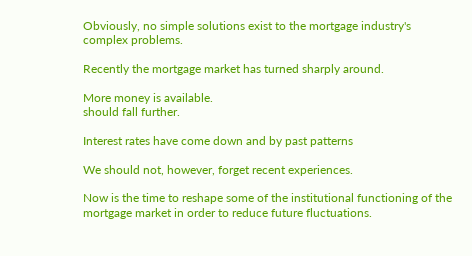Obviously, no simple solutions exist to the mortgage industry's
complex problems.

Recently the mortgage market has turned sharply around.

More money is available.
should fall further.

Interest rates have come down and by past patterns

We should not, however, forget recent experiences.

Now is the time to reshape some of the institutional functioning of the
mortgage market in order to reduce future fluctuations.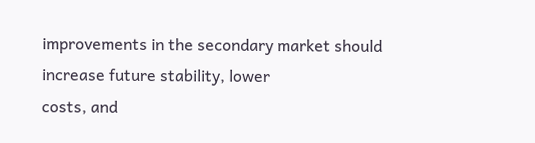improvements in the secondary market should increase future stability, lower
costs, and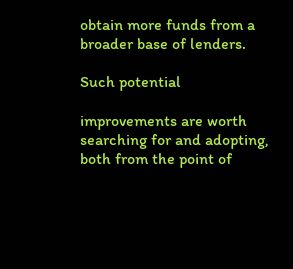obtain more funds from a broader base of lenders.

Such potential

improvements are worth searching for and adopting, both from the point of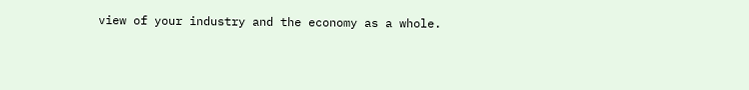view of your industry and the economy as a whole.